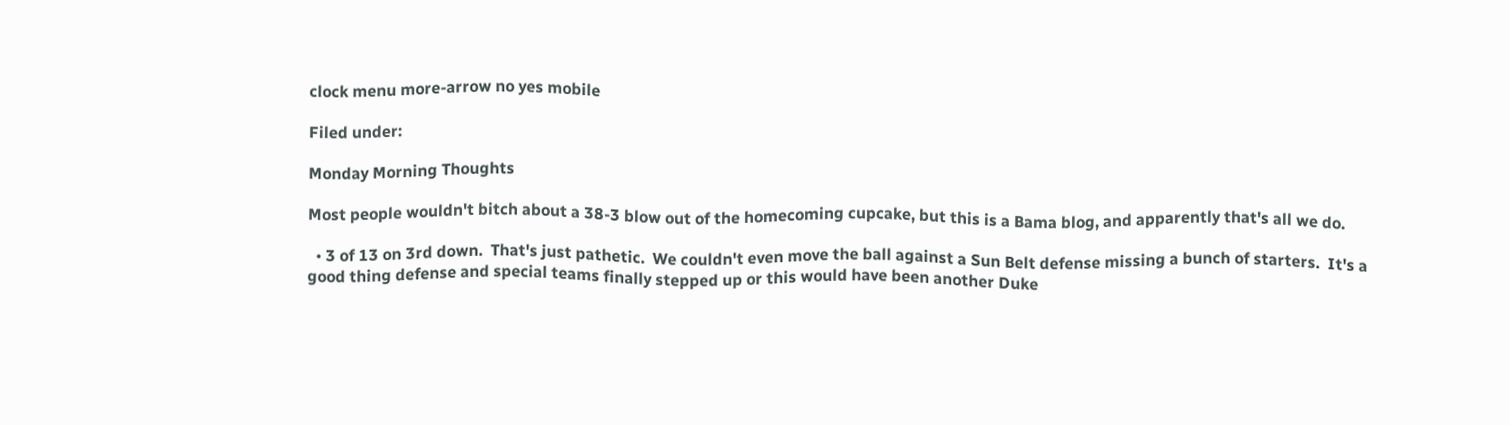clock menu more-arrow no yes mobile

Filed under:

Monday Morning Thoughts

Most people wouldn't bitch about a 38-3 blow out of the homecoming cupcake, but this is a Bama blog, and apparently that's all we do.

  • 3 of 13 on 3rd down.  That's just pathetic.  We couldn't even move the ball against a Sun Belt defense missing a bunch of starters.  It's a good thing defense and special teams finally stepped up or this would have been another Duke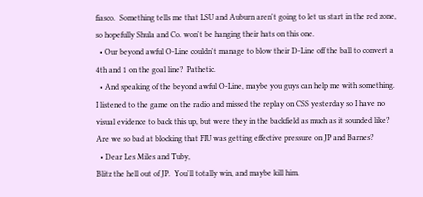fiasco.  Something tells me that LSU and Auburn aren't going to let us start in the red zone, so hopefully Shula and Co. won't be hanging their hats on this one.
  • Our beyond awful O-Line couldn't manage to blow their D-Line off the ball to convert a 4th and 1 on the goal line?  Pathetic.
  • And speaking of the beyond awful O-Line, maybe you guys can help me with something.  I listened to the game on the radio and missed the replay on CSS yesterday so I have no visual evidence to back this up, but were they in the backfield as much as it sounded like?  Are we so bad at blocking that FIU was getting effective pressure on JP and Barnes?
  • Dear Les Miles and Tuby,
Blitz the hell out of JP.  You'll totally win, and maybe kill him.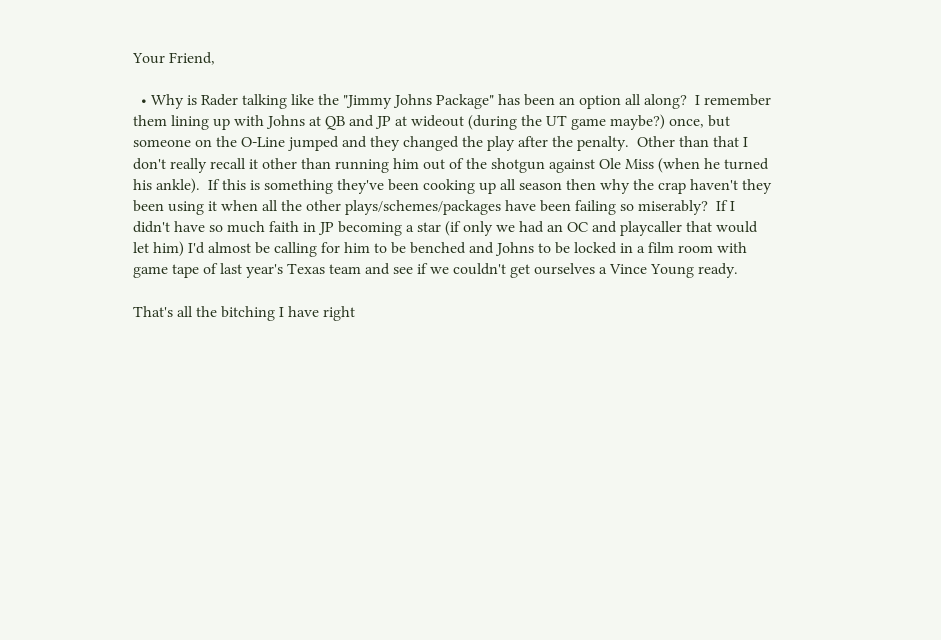Your Friend,

  • Why is Rader talking like the "Jimmy Johns Package" has been an option all along?  I remember them lining up with Johns at QB and JP at wideout (during the UT game maybe?) once, but someone on the O-Line jumped and they changed the play after the penalty.  Other than that I don't really recall it other than running him out of the shotgun against Ole Miss (when he turned his ankle).  If this is something they've been cooking up all season then why the crap haven't they been using it when all the other plays/schemes/packages have been failing so miserably?  If I didn't have so much faith in JP becoming a star (if only we had an OC and playcaller that would let him) I'd almost be calling for him to be benched and Johns to be locked in a film room with game tape of last year's Texas team and see if we couldn't get ourselves a Vince Young ready.

That's all the bitching I have right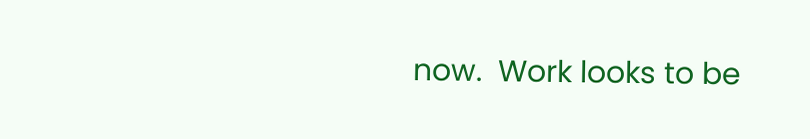now.  Work looks to be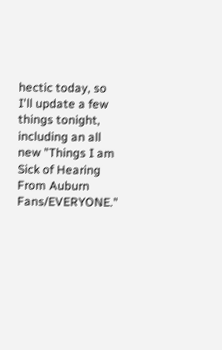hectic today, so I'll update a few things tonight, including an all new "Things I am Sick of Hearing From Auburn Fans/EVERYONE."